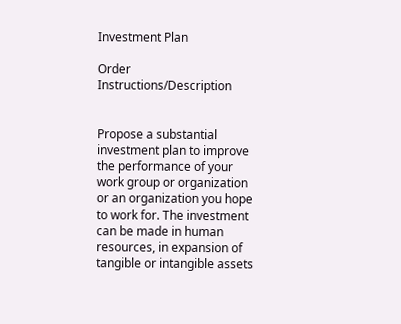Investment Plan

Order Instructions/Description


Propose a substantial investment plan to improve the performance of your work group or organization or an organization you hope to work for. The investment can be made in human resources, in expansion of tangible or intangible assets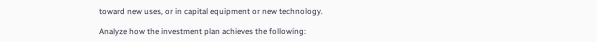toward new uses, or in capital equipment or new technology.

Analyze how the investment plan achieves the following: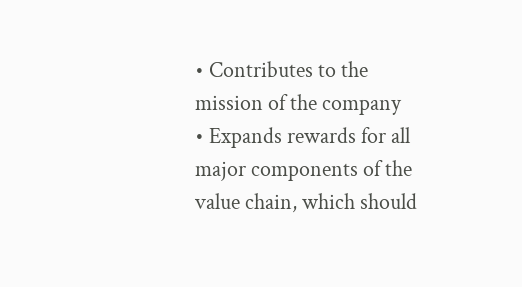• Contributes to the mission of the company
• Expands rewards for all major components of the value chain, which should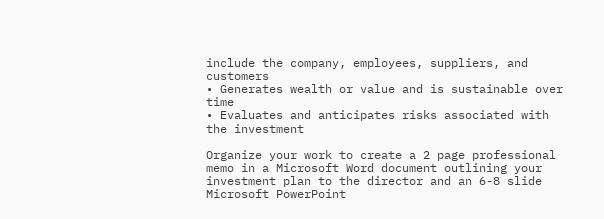include the company, employees, suppliers, and customers
• Generates wealth or value and is sustainable over time
• Evaluates and anticipates risks associated with the investment

Organize your work to create a 2 page professional memo in a Microsoft Word document outlining your investment plan to the director and an 6-8 slide Microsoft PowerPoint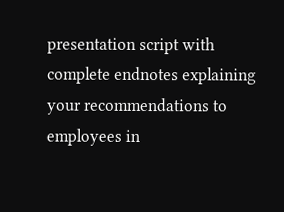presentation script with complete endnotes explaining your recommendations to employees in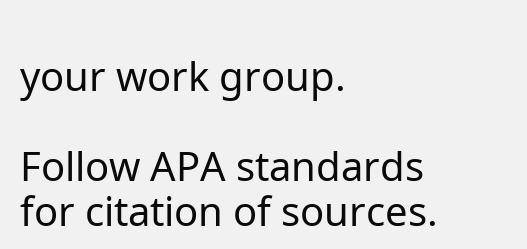your work group.

Follow APA standards for citation of sources.